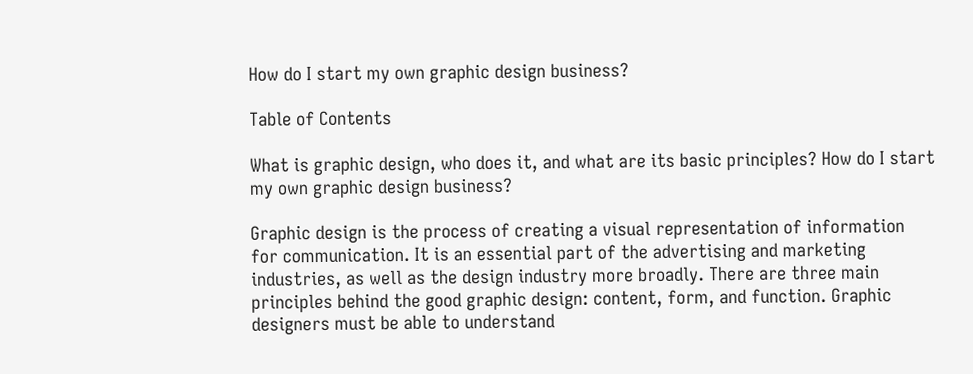How do I start my own graphic design business?

Table of Contents

What is graphic design, who does it, and what are its basic principles? How do I start my own graphic design business?

Graphic design is the process of creating a visual representation of information for communication. It is an essential part of the advertising and marketing industries, as well as the design industry more broadly. There are three main principles behind the good graphic design: content, form, and function. Graphic designers must be able to understand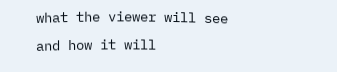what the viewer will see and how it will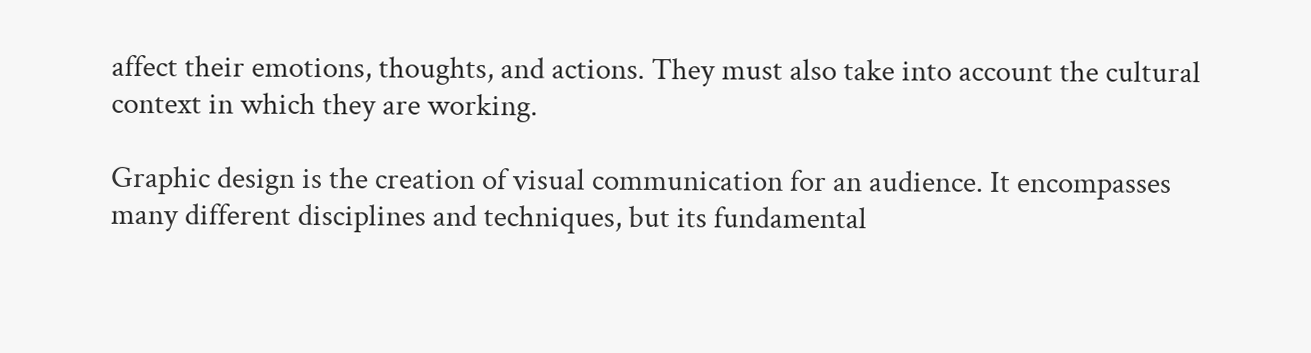affect their emotions, thoughts, and actions. They must also take into account the cultural context in which they are working.

Graphic design is the creation of visual communication for an audience. It encompasses many different disciplines and techniques, but its fundamental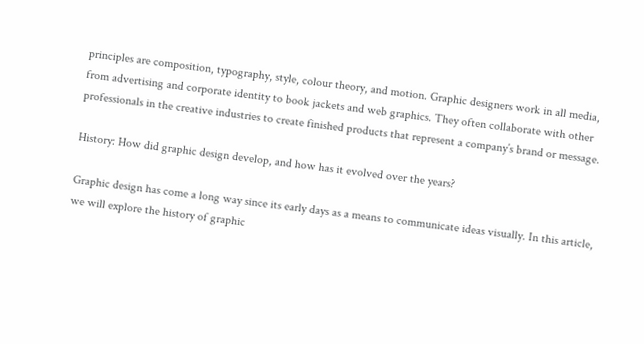principles are composition, typography, style, colour theory, and motion. Graphic designers work in all media, from advertising and corporate identity to book jackets and web graphics. They often collaborate with other professionals in the creative industries to create finished products that represent a company’s brand or message.

History: How did graphic design develop, and how has it evolved over the years?

Graphic design has come a long way since its early days as a means to communicate ideas visually. In this article, we will explore the history of graphic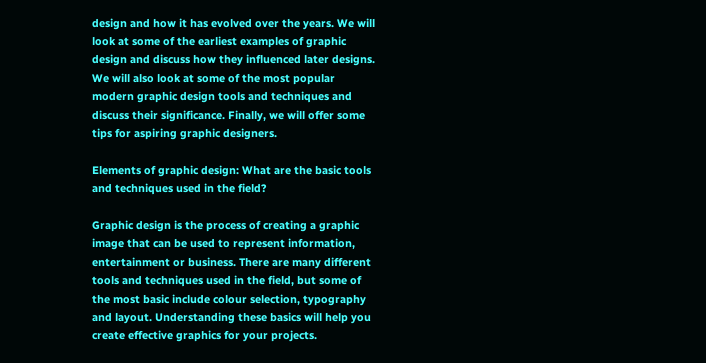design and how it has evolved over the years. We will look at some of the earliest examples of graphic design and discuss how they influenced later designs. We will also look at some of the most popular modern graphic design tools and techniques and discuss their significance. Finally, we will offer some tips for aspiring graphic designers.

Elements of graphic design: What are the basic tools and techniques used in the field?

Graphic design is the process of creating a graphic image that can be used to represent information, entertainment or business. There are many different tools and techniques used in the field, but some of the most basic include colour selection, typography and layout. Understanding these basics will help you create effective graphics for your projects.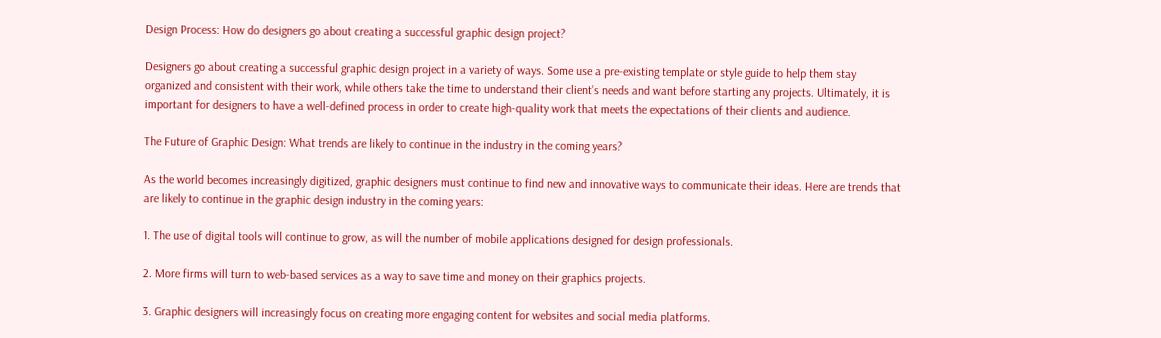Design Process: How do designers go about creating a successful graphic design project?

Designers go about creating a successful graphic design project in a variety of ways. Some use a pre-existing template or style guide to help them stay organized and consistent with their work, while others take the time to understand their client’s needs and want before starting any projects. Ultimately, it is important for designers to have a well-defined process in order to create high-quality work that meets the expectations of their clients and audience.

The Future of Graphic Design: What trends are likely to continue in the industry in the coming years?

As the world becomes increasingly digitized, graphic designers must continue to find new and innovative ways to communicate their ideas. Here are trends that are likely to continue in the graphic design industry in the coming years:

1. The use of digital tools will continue to grow, as will the number of mobile applications designed for design professionals.

2. More firms will turn to web-based services as a way to save time and money on their graphics projects.

3. Graphic designers will increasingly focus on creating more engaging content for websites and social media platforms.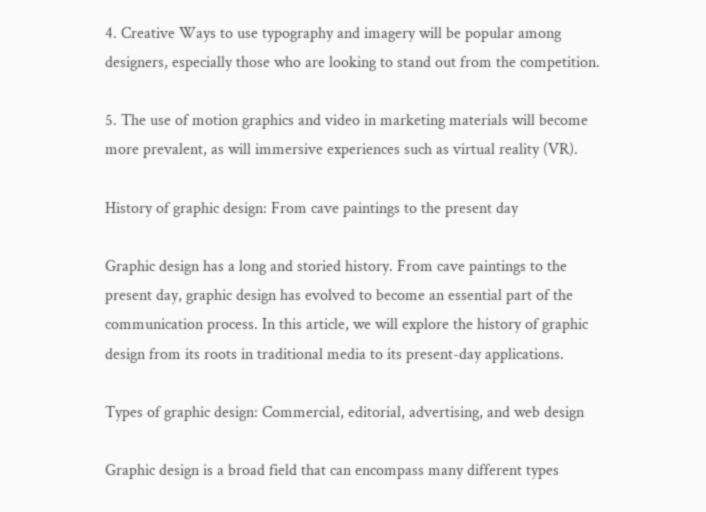4. Creative Ways to use typography and imagery will be popular among designers, especially those who are looking to stand out from the competition.

5. The use of motion graphics and video in marketing materials will become more prevalent, as will immersive experiences such as virtual reality (VR).

History of graphic design: From cave paintings to the present day

Graphic design has a long and storied history. From cave paintings to the present day, graphic design has evolved to become an essential part of the communication process. In this article, we will explore the history of graphic design from its roots in traditional media to its present-day applications.

Types of graphic design: Commercial, editorial, advertising, and web design

Graphic design is a broad field that can encompass many different types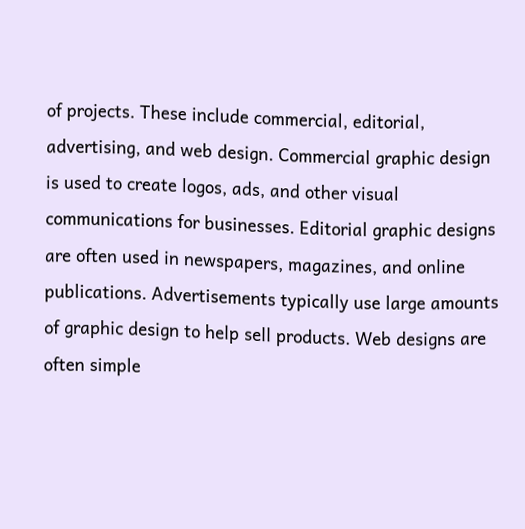of projects. These include commercial, editorial, advertising, and web design. Commercial graphic design is used to create logos, ads, and other visual communications for businesses. Editorial graphic designs are often used in newspapers, magazines, and online publications. Advertisements typically use large amounts of graphic design to help sell products. Web designs are often simple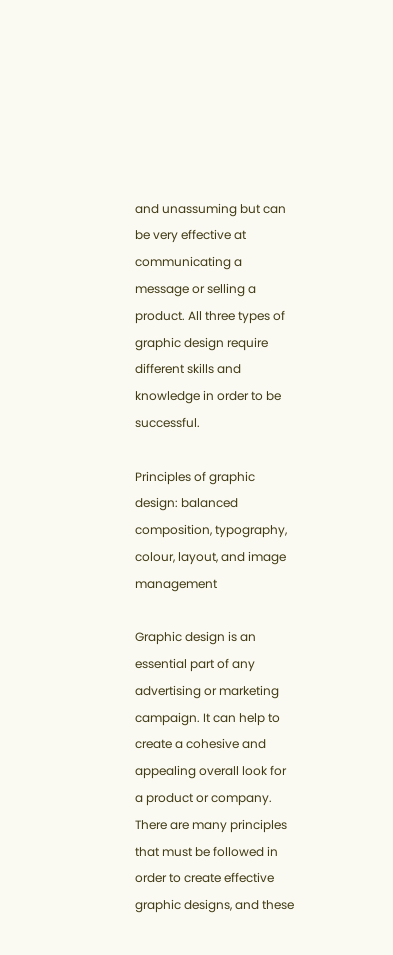and unassuming but can be very effective at communicating a message or selling a product. All three types of graphic design require different skills and knowledge in order to be successful.

Principles of graphic design: balanced composition, typography, colour, layout, and image management

Graphic design is an essential part of any advertising or marketing campaign. It can help to create a cohesive and appealing overall look for a product or company. There are many principles that must be followed in order to create effective graphic designs, and these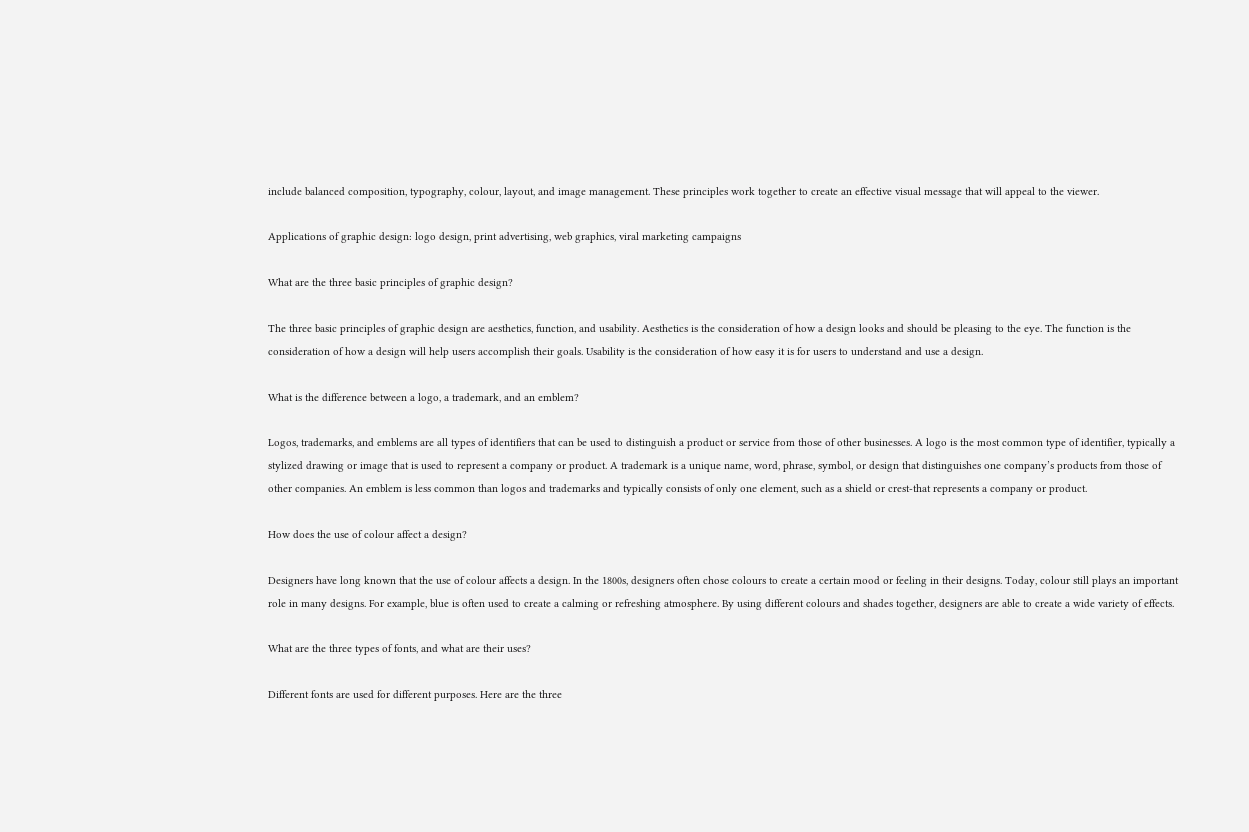include balanced composition, typography, colour, layout, and image management. These principles work together to create an effective visual message that will appeal to the viewer.

Applications of graphic design: logo design, print advertising, web graphics, viral marketing campaigns

What are the three basic principles of graphic design?

The three basic principles of graphic design are aesthetics, function, and usability. Aesthetics is the consideration of how a design looks and should be pleasing to the eye. The function is the consideration of how a design will help users accomplish their goals. Usability is the consideration of how easy it is for users to understand and use a design.

What is the difference between a logo, a trademark, and an emblem?

Logos, trademarks, and emblems are all types of identifiers that can be used to distinguish a product or service from those of other businesses. A logo is the most common type of identifier, typically a stylized drawing or image that is used to represent a company or product. A trademark is a unique name, word, phrase, symbol, or design that distinguishes one company’s products from those of other companies. An emblem is less common than logos and trademarks and typically consists of only one element, such as a shield or crest-that represents a company or product.

How does the use of colour affect a design?

Designers have long known that the use of colour affects a design. In the 1800s, designers often chose colours to create a certain mood or feeling in their designs. Today, colour still plays an important role in many designs. For example, blue is often used to create a calming or refreshing atmosphere. By using different colours and shades together, designers are able to create a wide variety of effects.

What are the three types of fonts, and what are their uses?

Different fonts are used for different purposes. Here are the three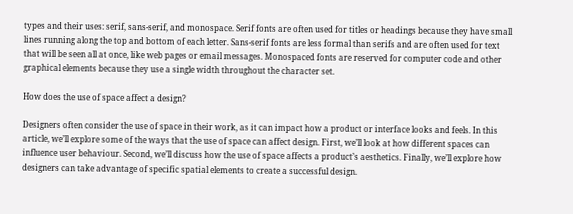types and their uses: serif, sans-serif, and monospace. Serif fonts are often used for titles or headings because they have small lines running along the top and bottom of each letter. Sans-serif fonts are less formal than serifs and are often used for text that will be seen all at once, like web pages or email messages. Monospaced fonts are reserved for computer code and other graphical elements because they use a single width throughout the character set.

How does the use of space affect a design?

Designers often consider the use of space in their work, as it can impact how a product or interface looks and feels. In this article, we’ll explore some of the ways that the use of space can affect design. First, we’ll look at how different spaces can influence user behaviour. Second, we’ll discuss how the use of space affects a product’s aesthetics. Finally, we’ll explore how designers can take advantage of specific spatial elements to create a successful design.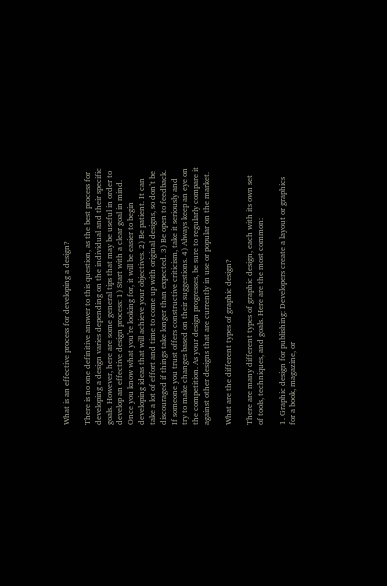What is an effective process for developing a design?

There is no one definitive answer to this question, as the best process for developing a design varies depending on the individual and their specific goals. However, here are some general tips that may be useful in order to develop an effective design process: 1) Start with a clear goal in mind. Once you know what you’re looking for, it will be easier to begin developing ideas that will achieve your objectives. 2) Be patient. It can take a lot of effort and time to come up with original designs, so don’t be discouraged if things take longer than expected. 3) Be open to feedback. If someone you trust offers constructive criticism, take it seriously and try to make changes based on their suggestions. 4) Always keep an eye on the competition. As your design progresses, be sure to regularly compare it against other designs that are currently in use or popular on the market.

What are the different types of graphic design?

There are many different types of graphic design, each with its own set of tools, techniques, and goals. Here are the most common:

1. Graphic design for publishing: Developers create a layout or graphics for a book, magazine, or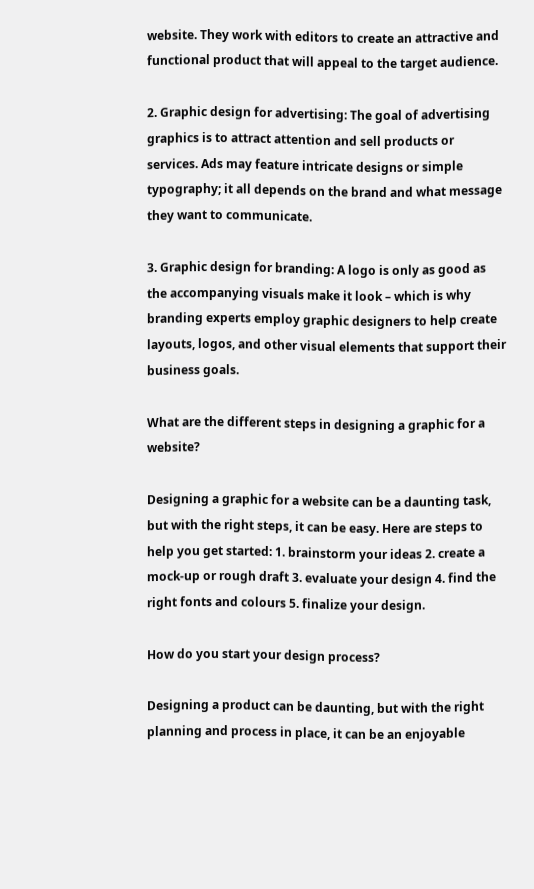website. They work with editors to create an attractive and functional product that will appeal to the target audience.

2. Graphic design for advertising: The goal of advertising graphics is to attract attention and sell products or services. Ads may feature intricate designs or simple typography; it all depends on the brand and what message they want to communicate.

3. Graphic design for branding: A logo is only as good as the accompanying visuals make it look – which is why branding experts employ graphic designers to help create layouts, logos, and other visual elements that support their business goals.

What are the different steps in designing a graphic for a website?

Designing a graphic for a website can be a daunting task, but with the right steps, it can be easy. Here are steps to help you get started: 1. brainstorm your ideas 2. create a mock-up or rough draft 3. evaluate your design 4. find the right fonts and colours 5. finalize your design.

How do you start your design process?

Designing a product can be daunting, but with the right planning and process in place, it can be an enjoyable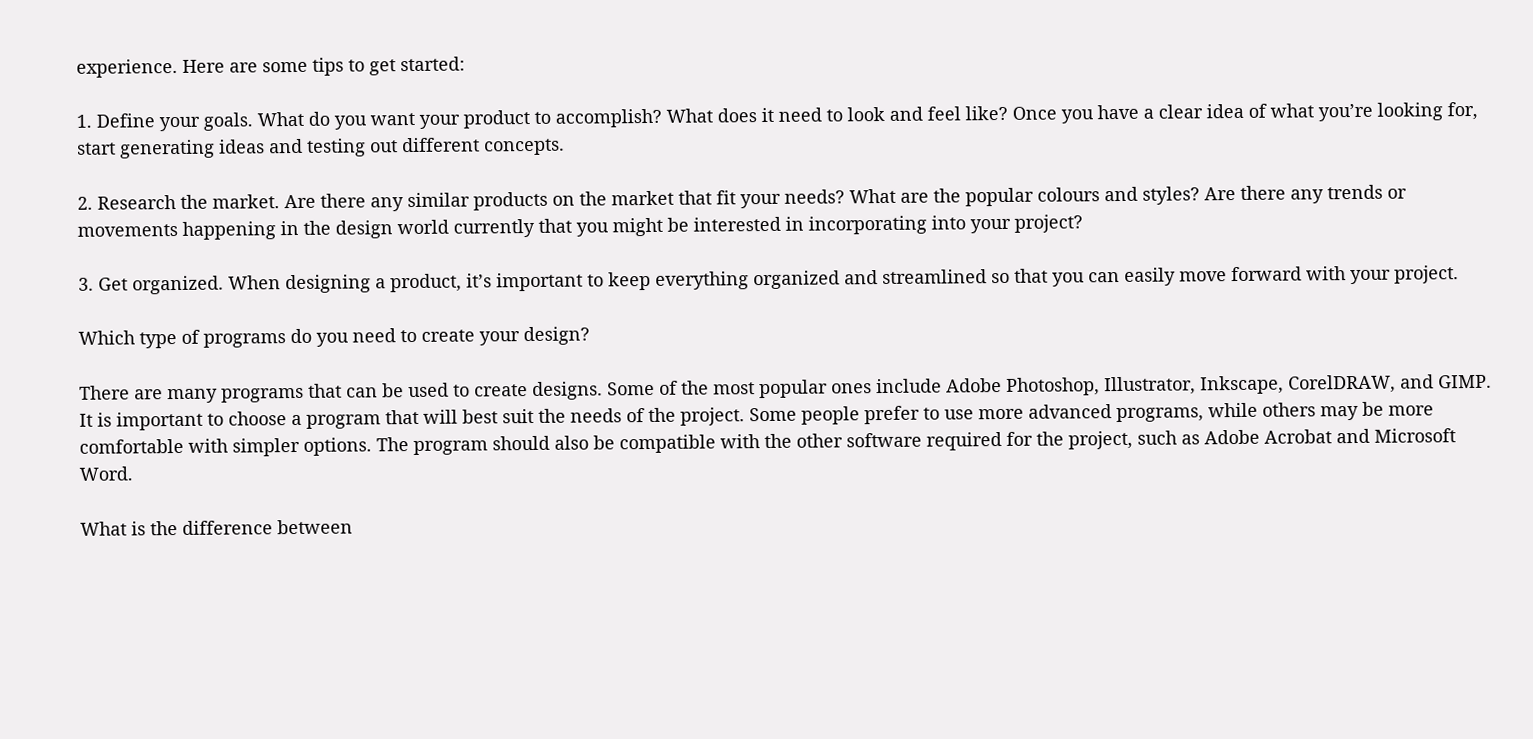experience. Here are some tips to get started:

1. Define your goals. What do you want your product to accomplish? What does it need to look and feel like? Once you have a clear idea of what you’re looking for, start generating ideas and testing out different concepts.

2. Research the market. Are there any similar products on the market that fit your needs? What are the popular colours and styles? Are there any trends or movements happening in the design world currently that you might be interested in incorporating into your project?

3. Get organized. When designing a product, it’s important to keep everything organized and streamlined so that you can easily move forward with your project.

Which type of programs do you need to create your design?

There are many programs that can be used to create designs. Some of the most popular ones include Adobe Photoshop, Illustrator, Inkscape, CorelDRAW, and GIMP. It is important to choose a program that will best suit the needs of the project. Some people prefer to use more advanced programs, while others may be more comfortable with simpler options. The program should also be compatible with the other software required for the project, such as Adobe Acrobat and Microsoft Word.

What is the difference between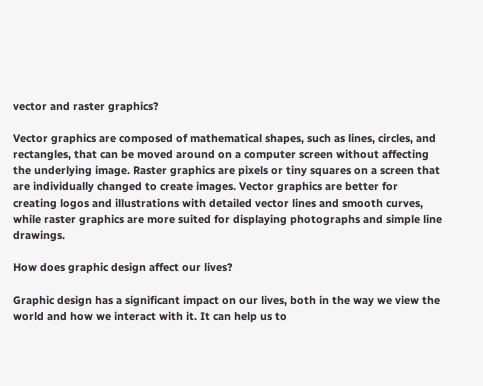vector and raster graphics?

Vector graphics are composed of mathematical shapes, such as lines, circles, and rectangles, that can be moved around on a computer screen without affecting the underlying image. Raster graphics are pixels or tiny squares on a screen that are individually changed to create images. Vector graphics are better for creating logos and illustrations with detailed vector lines and smooth curves, while raster graphics are more suited for displaying photographs and simple line drawings.

How does graphic design affect our lives?

Graphic design has a significant impact on our lives, both in the way we view the world and how we interact with it. It can help us to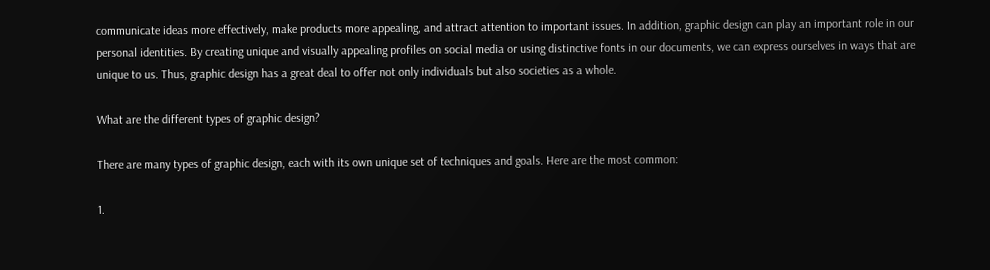communicate ideas more effectively, make products more appealing, and attract attention to important issues. In addition, graphic design can play an important role in our personal identities. By creating unique and visually appealing profiles on social media or using distinctive fonts in our documents, we can express ourselves in ways that are unique to us. Thus, graphic design has a great deal to offer not only individuals but also societies as a whole.

What are the different types of graphic design?

There are many types of graphic design, each with its own unique set of techniques and goals. Here are the most common:

1.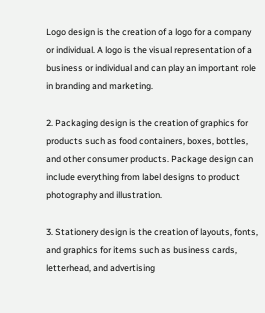Logo design is the creation of a logo for a company or individual. A logo is the visual representation of a business or individual and can play an important role in branding and marketing.

2. Packaging design is the creation of graphics for products such as food containers, boxes, bottles, and other consumer products. Package design can include everything from label designs to product photography and illustration.

3. Stationery design is the creation of layouts, fonts, and graphics for items such as business cards, letterhead, and advertising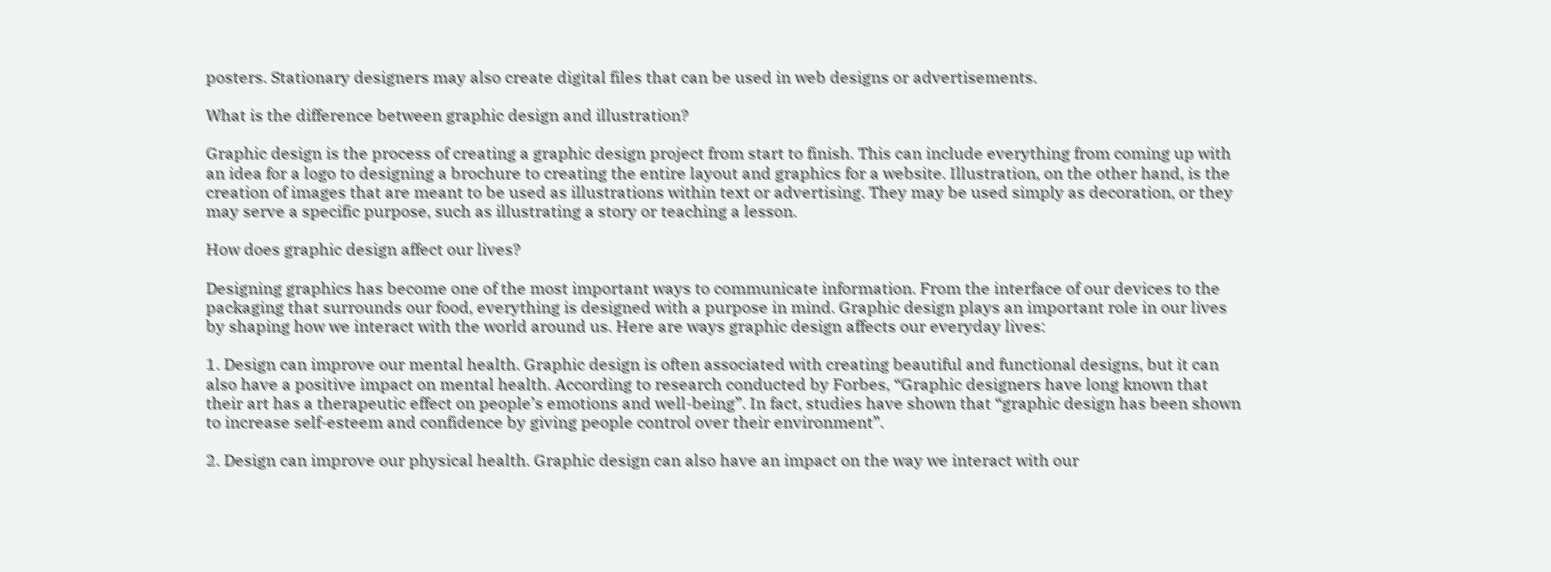posters. Stationary designers may also create digital files that can be used in web designs or advertisements.

What is the difference between graphic design and illustration?

Graphic design is the process of creating a graphic design project from start to finish. This can include everything from coming up with an idea for a logo to designing a brochure to creating the entire layout and graphics for a website. Illustration, on the other hand, is the creation of images that are meant to be used as illustrations within text or advertising. They may be used simply as decoration, or they may serve a specific purpose, such as illustrating a story or teaching a lesson.

How does graphic design affect our lives?

Designing graphics has become one of the most important ways to communicate information. From the interface of our devices to the packaging that surrounds our food, everything is designed with a purpose in mind. Graphic design plays an important role in our lives by shaping how we interact with the world around us. Here are ways graphic design affects our everyday lives:

1. Design can improve our mental health. Graphic design is often associated with creating beautiful and functional designs, but it can also have a positive impact on mental health. According to research conducted by Forbes, “Graphic designers have long known that their art has a therapeutic effect on people’s emotions and well-being”. In fact, studies have shown that “graphic design has been shown to increase self-esteem and confidence by giving people control over their environment”.

2. Design can improve our physical health. Graphic design can also have an impact on the way we interact with our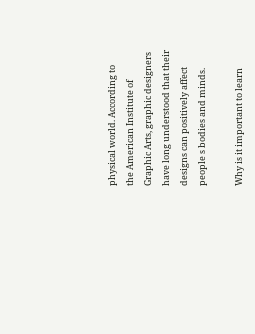physical world. According to the American Institute of Graphic Arts, graphic designers have long understood that their designs can positively affect people s bodies and minds.

Why is it important to learn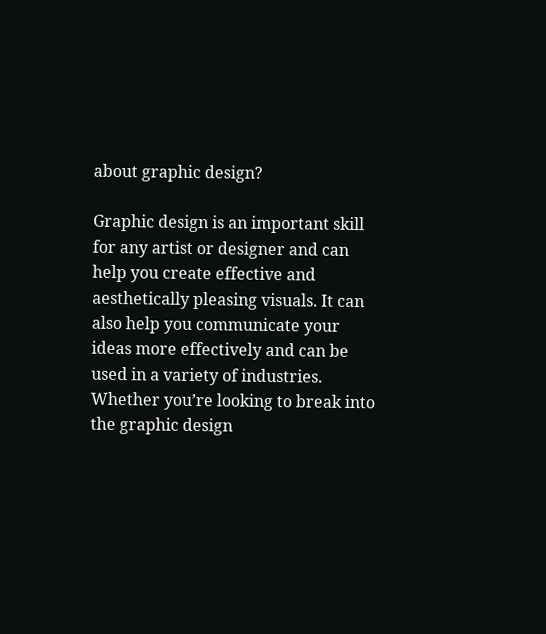about graphic design?

Graphic design is an important skill for any artist or designer and can help you create effective and aesthetically pleasing visuals. It can also help you communicate your ideas more effectively and can be used in a variety of industries. Whether you’re looking to break into the graphic design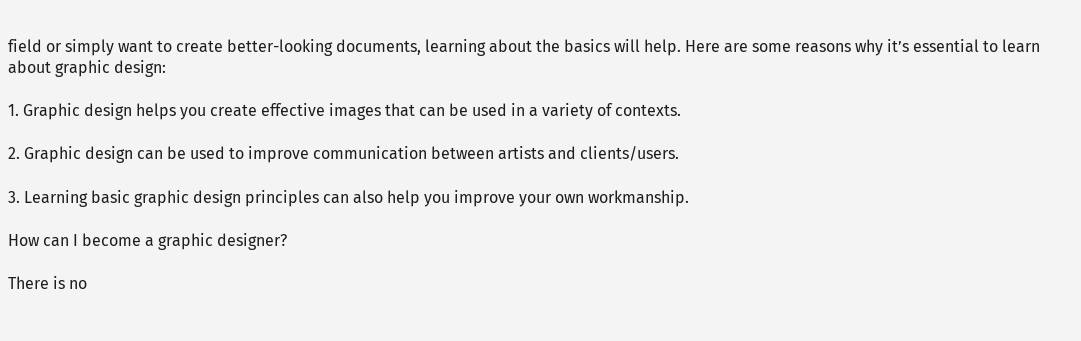field or simply want to create better-looking documents, learning about the basics will help. Here are some reasons why it’s essential to learn about graphic design:

1. Graphic design helps you create effective images that can be used in a variety of contexts.

2. Graphic design can be used to improve communication between artists and clients/users.

3. Learning basic graphic design principles can also help you improve your own workmanship.

How can I become a graphic designer?

There is no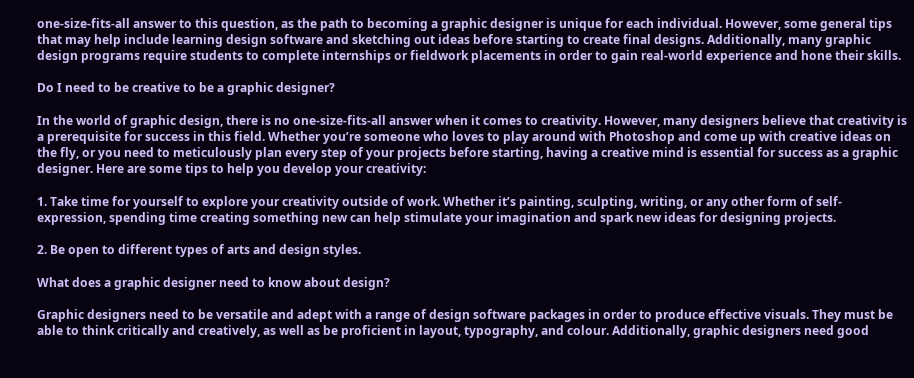one-size-fits-all answer to this question, as the path to becoming a graphic designer is unique for each individual. However, some general tips that may help include learning design software and sketching out ideas before starting to create final designs. Additionally, many graphic design programs require students to complete internships or fieldwork placements in order to gain real-world experience and hone their skills.

Do I need to be creative to be a graphic designer?

In the world of graphic design, there is no one-size-fits-all answer when it comes to creativity. However, many designers believe that creativity is a prerequisite for success in this field. Whether you’re someone who loves to play around with Photoshop and come up with creative ideas on the fly, or you need to meticulously plan every step of your projects before starting, having a creative mind is essential for success as a graphic designer. Here are some tips to help you develop your creativity:

1. Take time for yourself to explore your creativity outside of work. Whether it’s painting, sculpting, writing, or any other form of self-expression, spending time creating something new can help stimulate your imagination and spark new ideas for designing projects.

2. Be open to different types of arts and design styles.

What does a graphic designer need to know about design?

Graphic designers need to be versatile and adept with a range of design software packages in order to produce effective visuals. They must be able to think critically and creatively, as well as be proficient in layout, typography, and colour. Additionally, graphic designers need good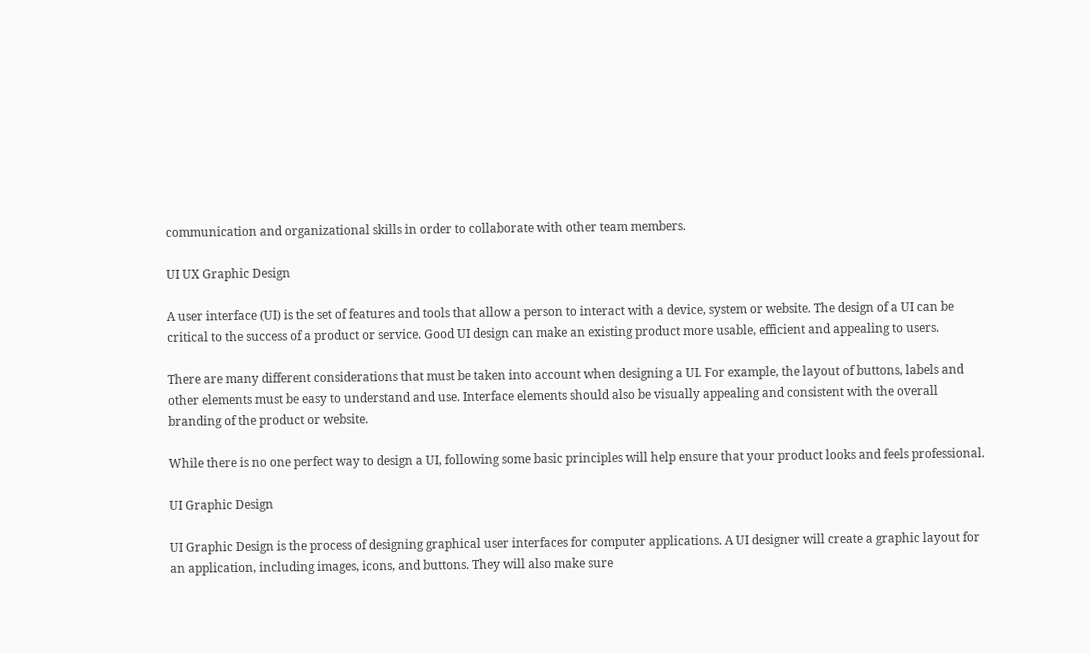communication and organizational skills in order to collaborate with other team members.

UI UX Graphic Design

A user interface (UI) is the set of features and tools that allow a person to interact with a device, system or website. The design of a UI can be critical to the success of a product or service. Good UI design can make an existing product more usable, efficient and appealing to users.

There are many different considerations that must be taken into account when designing a UI. For example, the layout of buttons, labels and other elements must be easy to understand and use. Interface elements should also be visually appealing and consistent with the overall branding of the product or website.

While there is no one perfect way to design a UI, following some basic principles will help ensure that your product looks and feels professional.

UI Graphic Design

UI Graphic Design is the process of designing graphical user interfaces for computer applications. A UI designer will create a graphic layout for an application, including images, icons, and buttons. They will also make sure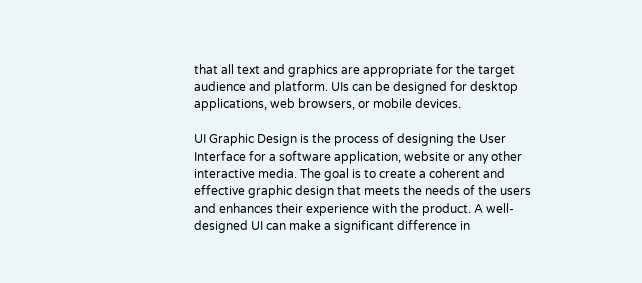that all text and graphics are appropriate for the target audience and platform. UIs can be designed for desktop applications, web browsers, or mobile devices.

UI Graphic Design is the process of designing the User Interface for a software application, website or any other interactive media. The goal is to create a coherent and effective graphic design that meets the needs of the users and enhances their experience with the product. A well-designed UI can make a significant difference in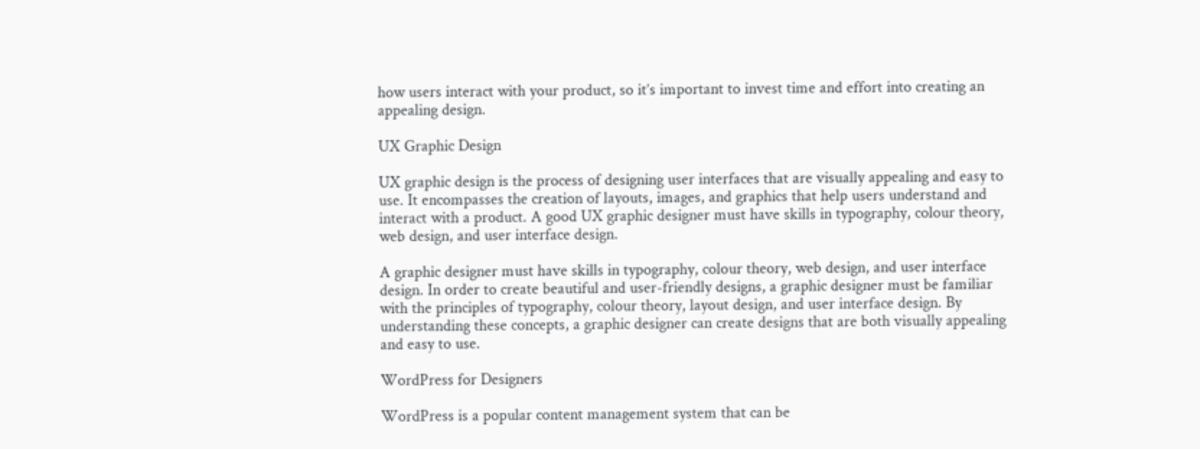how users interact with your product, so it’s important to invest time and effort into creating an appealing design.

UX Graphic Design

UX graphic design is the process of designing user interfaces that are visually appealing and easy to use. It encompasses the creation of layouts, images, and graphics that help users understand and interact with a product. A good UX graphic designer must have skills in typography, colour theory, web design, and user interface design.

A graphic designer must have skills in typography, colour theory, web design, and user interface design. In order to create beautiful and user-friendly designs, a graphic designer must be familiar with the principles of typography, colour theory, layout design, and user interface design. By understanding these concepts, a graphic designer can create designs that are both visually appealing and easy to use.

WordPress for Designers

WordPress is a popular content management system that can be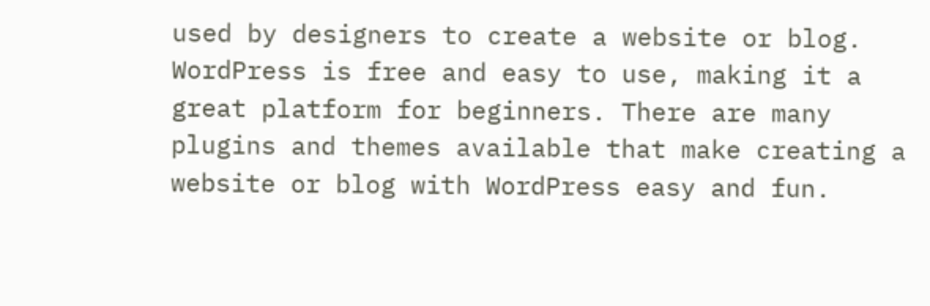used by designers to create a website or blog. WordPress is free and easy to use, making it a great platform for beginners. There are many plugins and themes available that make creating a website or blog with WordPress easy and fun.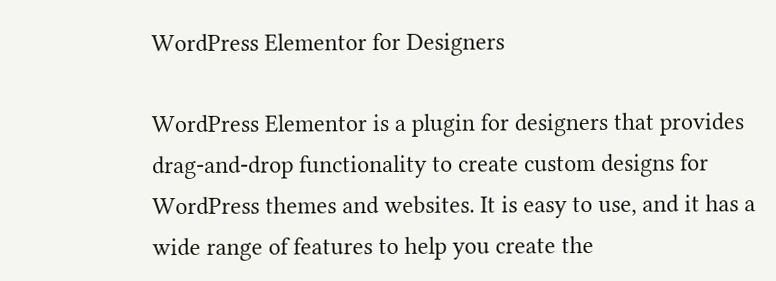WordPress Elementor for Designers

WordPress Elementor is a plugin for designers that provides drag-and-drop functionality to create custom designs for WordPress themes and websites. It is easy to use, and it has a wide range of features to help you create the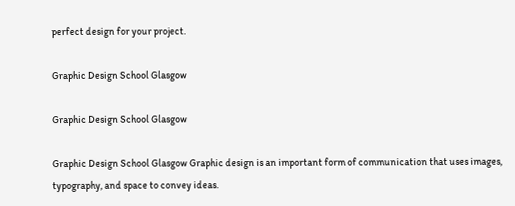perfect design for your project.

Graphic Design School Glasgow

Graphic Design School Glasgow

Graphic Design School Glasgow Graphic design is an important form of communication that uses images, typography, and space to convey ideas.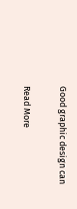Good graphic design can

Read More